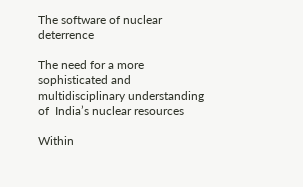The software of nuclear deterrence

The need for a more sophisticated and multidisciplinary understanding of  India’s nuclear resources

Within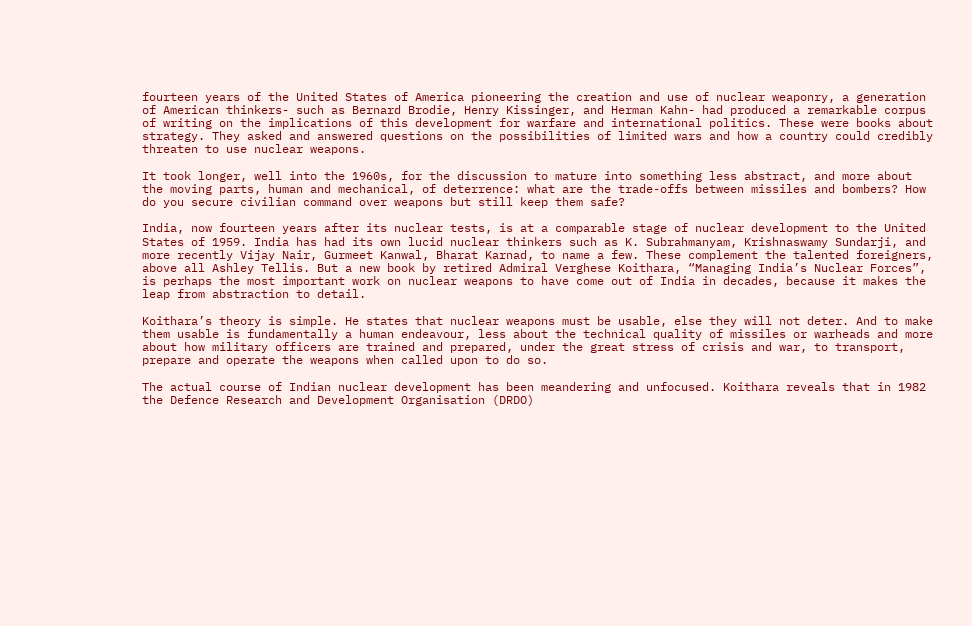fourteen years of the United States of America pioneering the creation and use of nuclear weaponry, a generation of American thinkers- such as Bernard Brodie, Henry Kissinger, and Herman Kahn- had produced a remarkable corpus of writing on the implications of this development for warfare and international politics. These were books about strategy. They asked and answered questions on the possibilities of limited wars and how a country could credibly threaten to use nuclear weapons.

It took longer, well into the 1960s, for the discussion to mature into something less abstract, and more about the moving parts, human and mechanical, of deterrence: what are the trade-offs between missiles and bombers? How do you secure civilian command over weapons but still keep them safe?

India, now fourteen years after its nuclear tests, is at a comparable stage of nuclear development to the United States of 1959. India has had its own lucid nuclear thinkers such as K. Subrahmanyam, Krishnaswamy Sundarji, and more recently Vijay Nair, Gurmeet Kanwal, Bharat Karnad, to name a few. These complement the talented foreigners, above all Ashley Tellis. But a new book by retired Admiral Verghese Koithara, “Managing India’s Nuclear Forces”, is perhaps the most important work on nuclear weapons to have come out of India in decades, because it makes the leap from abstraction to detail.

Koithara’s theory is simple. He states that nuclear weapons must be usable, else they will not deter. And to make them usable is fundamentally a human endeavour, less about the technical quality of missiles or warheads and more about how military officers are trained and prepared, under the great stress of crisis and war, to transport, prepare and operate the weapons when called upon to do so.

The actual course of Indian nuclear development has been meandering and unfocused. Koithara reveals that in 1982 the Defence Research and Development Organisation (DRDO)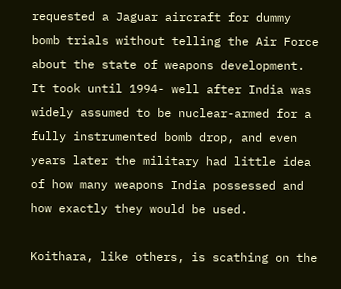requested a Jaguar aircraft for dummy bomb trials without telling the Air Force about the state of weapons development. It took until 1994- well after India was widely assumed to be nuclear-armed for a fully instrumented bomb drop, and even years later the military had little idea of how many weapons India possessed and how exactly they would be used.

Koithara, like others, is scathing on the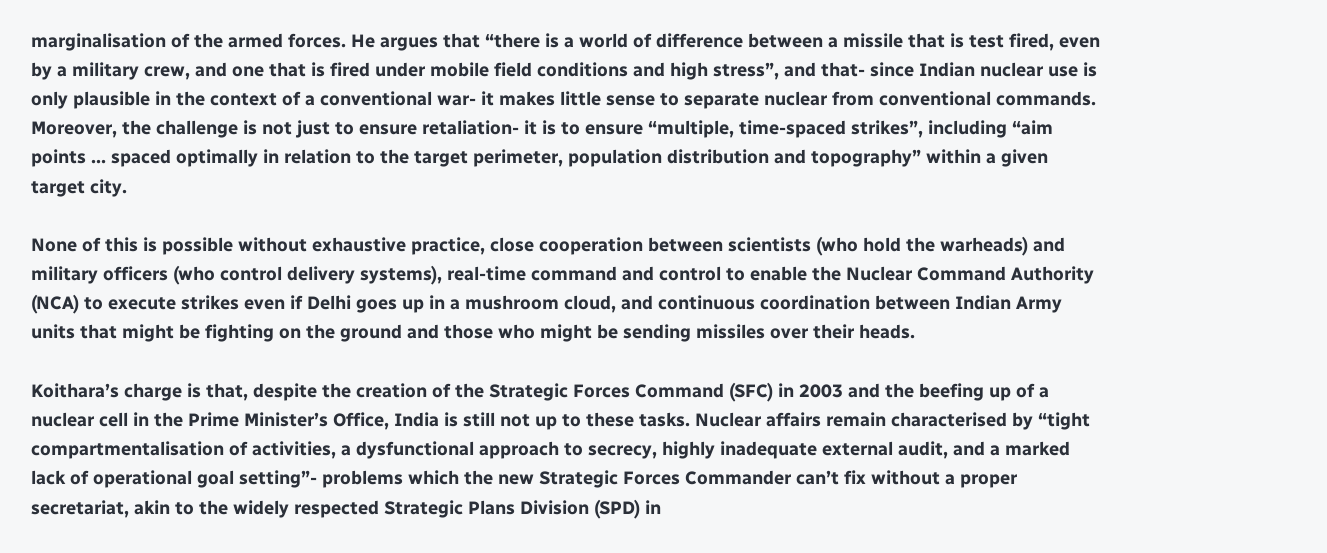marginalisation of the armed forces. He argues that “there is a world of difference between a missile that is test fired, even by a military crew, and one that is fired under mobile field conditions and high stress”, and that- since Indian nuclear use is only plausible in the context of a conventional war- it makes little sense to separate nuclear from conventional commands. Moreover, the challenge is not just to ensure retaliation- it is to ensure “multiple, time-spaced strikes”, including “aim points … spaced optimally in relation to the target perimeter, population distribution and topography” within a given target city.

None of this is possible without exhaustive practice, close cooperation between scientists (who hold the warheads) and military officers (who control delivery systems), real-time command and control to enable the Nuclear Command Authority (NCA) to execute strikes even if Delhi goes up in a mushroom cloud, and continuous coordination between Indian Army units that might be fighting on the ground and those who might be sending missiles over their heads.

Koithara’s charge is that, despite the creation of the Strategic Forces Command (SFC) in 2003 and the beefing up of a nuclear cell in the Prime Minister’s Office, India is still not up to these tasks. Nuclear affairs remain characterised by “tight compartmentalisation of activities, a dysfunctional approach to secrecy, highly inadequate external audit, and a marked lack of operational goal setting”- problems which the new Strategic Forces Commander can’t fix without a proper secretariat, akin to the widely respected Strategic Plans Division (SPD) in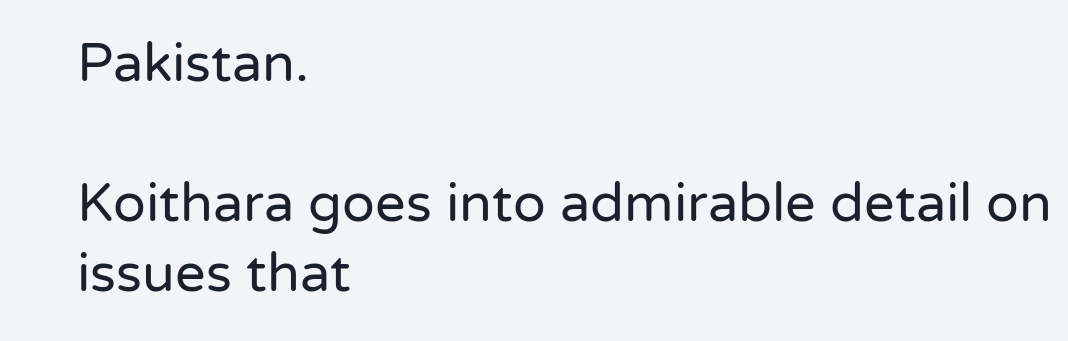Pakistan.

Koithara goes into admirable detail on issues that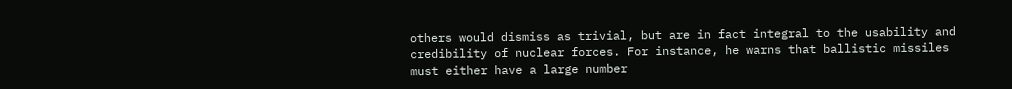others would dismiss as trivial, but are in fact integral to the usability and credibility of nuclear forces. For instance, he warns that ballistic missiles must either have a large number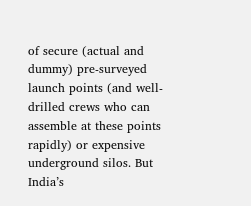of secure (actual and dummy) pre-surveyed launch points (and well-drilled crews who can assemble at these points rapidly) or expensive underground silos. But India’s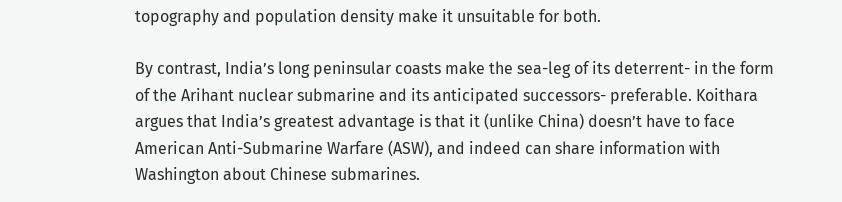topography and population density make it unsuitable for both.

By contrast, India’s long peninsular coasts make the sea-leg of its deterrent- in the form of the Arihant nuclear submarine and its anticipated successors- preferable. Koithara argues that India’s greatest advantage is that it (unlike China) doesn’t have to face American Anti-Submarine Warfare (ASW), and indeed can share information with Washington about Chinese submarines.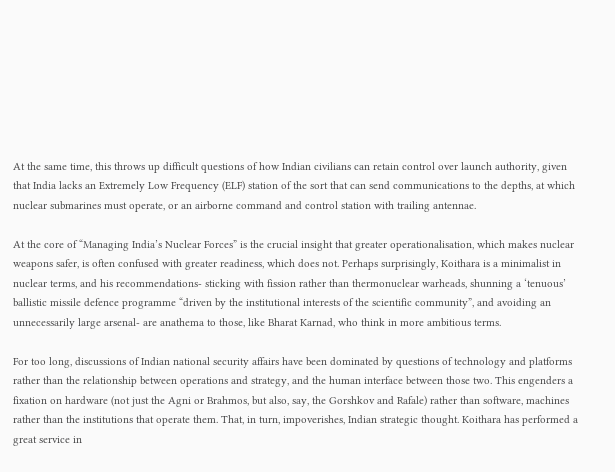At the same time, this throws up difficult questions of how Indian civilians can retain control over launch authority, given that India lacks an Extremely Low Frequency (ELF) station of the sort that can send communications to the depths, at which nuclear submarines must operate, or an airborne command and control station with trailing antennae.

At the core of “Managing India’s Nuclear Forces” is the crucial insight that greater operationalisation, which makes nuclear weapons safer, is often confused with greater readiness, which does not. Perhaps surprisingly, Koithara is a minimalist in nuclear terms, and his recommendations- sticking with fission rather than thermonuclear warheads, shunning a ‘tenuous’ ballistic missile defence programme “driven by the institutional interests of the scientific community”, and avoiding an unnecessarily large arsenal- are anathema to those, like Bharat Karnad, who think in more ambitious terms.

For too long, discussions of Indian national security affairs have been dominated by questions of technology and platforms rather than the relationship between operations and strategy, and the human interface between those two. This engenders a fixation on hardware (not just the Agni or Brahmos, but also, say, the Gorshkov and Rafale) rather than software, machines rather than the institutions that operate them. That, in turn, impoverishes, Indian strategic thought. Koithara has performed a great service in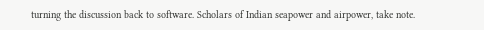turning the discussion back to software. Scholars of Indian seapower and airpower, take note.